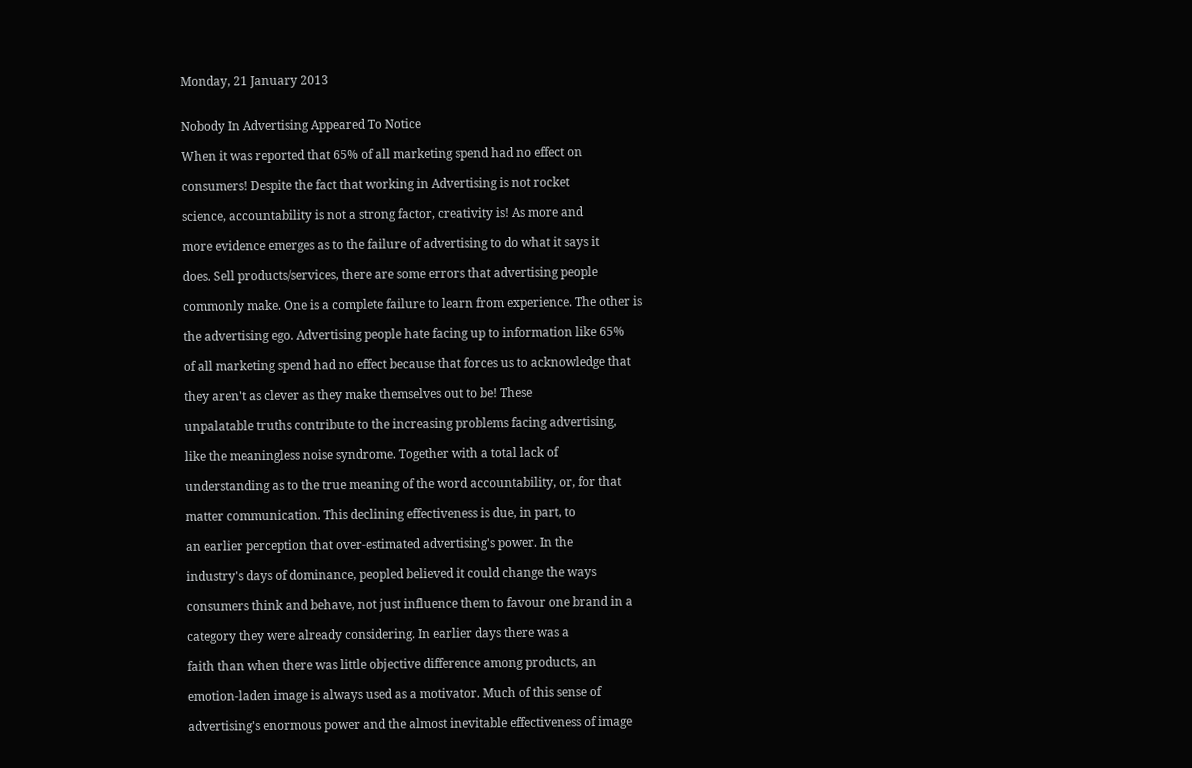Monday, 21 January 2013


Nobody In Advertising Appeared To Notice

When it was reported that 65% of all marketing spend had no effect on

consumers! Despite the fact that working in Advertising is not rocket

science, accountability is not a strong factor, creativity is! As more and

more evidence emerges as to the failure of advertising to do what it says it

does. Sell products/services, there are some errors that advertising people

commonly make. One is a complete failure to learn from experience. The other is

the advertising ego. Advertising people hate facing up to information like 65%

of all marketing spend had no effect because that forces us to acknowledge that

they aren't as clever as they make themselves out to be! These

unpalatable truths contribute to the increasing problems facing advertising,

like the meaningless noise syndrome. Together with a total lack of

understanding as to the true meaning of the word accountability, or, for that

matter communication. This declining effectiveness is due, in part, to

an earlier perception that over-estimated advertising's power. In the

industry's days of dominance, peopled believed it could change the ways

consumers think and behave, not just influence them to favour one brand in a

category they were already considering. In earlier days there was a

faith than when there was little objective difference among products, an

emotion-laden image is always used as a motivator. Much of this sense of

advertising's enormous power and the almost inevitable effectiveness of image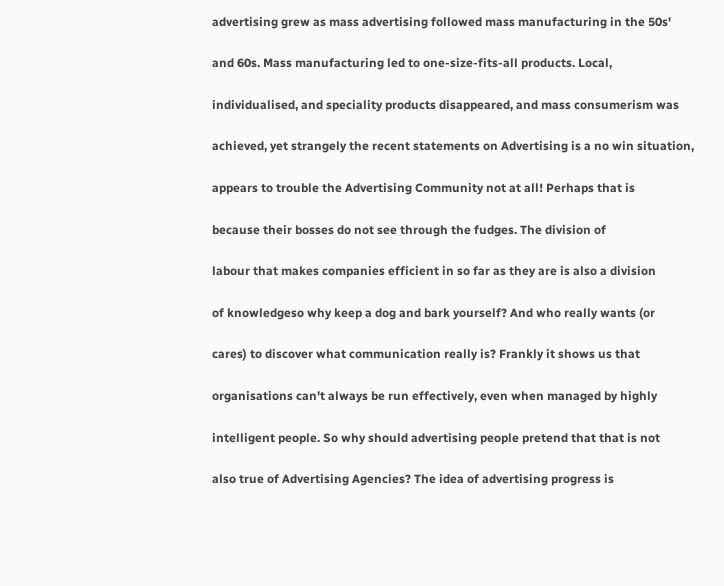advertising grew as mass advertising followed mass manufacturing in the 50s'

and 60s. Mass manufacturing led to one-size-fits-all products. Local,

individualised, and speciality products disappeared, and mass consumerism was

achieved, yet strangely the recent statements on Advertising is a no win situation,

appears to trouble the Advertising Community not at all! Perhaps that is

because their bosses do not see through the fudges. The division of

labour that makes companies efficient in so far as they are is also a division

of knowledgeso why keep a dog and bark yourself? And who really wants (or

cares) to discover what communication really is? Frankly it shows us that

organisations can't always be run effectively, even when managed by highly

intelligent people. So why should advertising people pretend that that is not

also true of Advertising Agencies? The idea of advertising progress is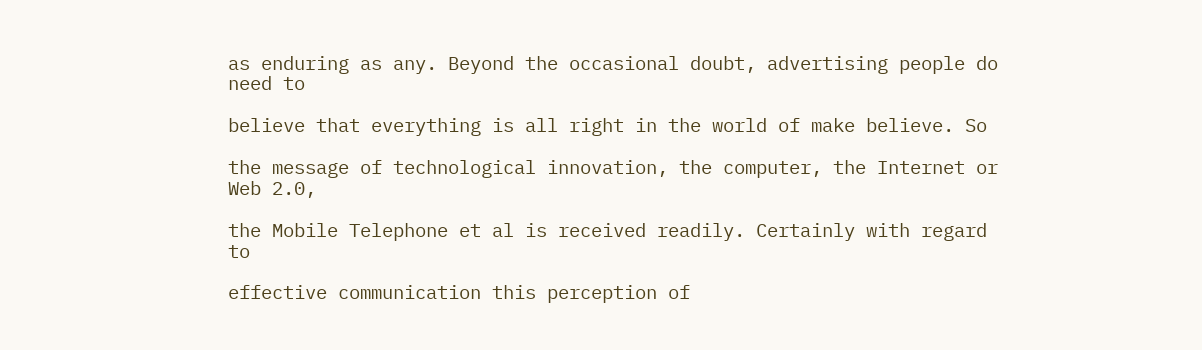as enduring as any. Beyond the occasional doubt, advertising people do need to

believe that everything is all right in the world of make believe. So

the message of technological innovation, the computer, the Internet or Web 2.0,

the Mobile Telephone et al is received readily. Certainly with regard to

effective communication this perception of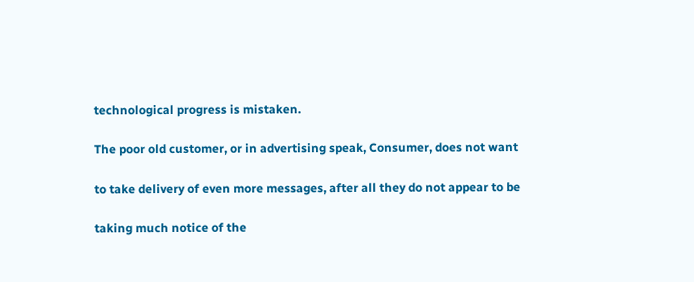technological progress is mistaken.

The poor old customer, or in advertising speak, Consumer, does not want

to take delivery of even more messages, after all they do not appear to be

taking much notice of the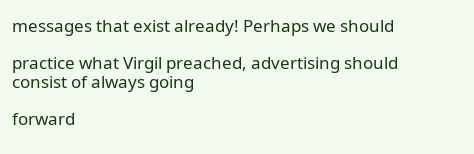messages that exist already! Perhaps we should

practice what Virgil preached, advertising should consist of always going

forward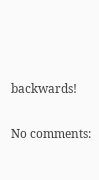backwards!

No comments: